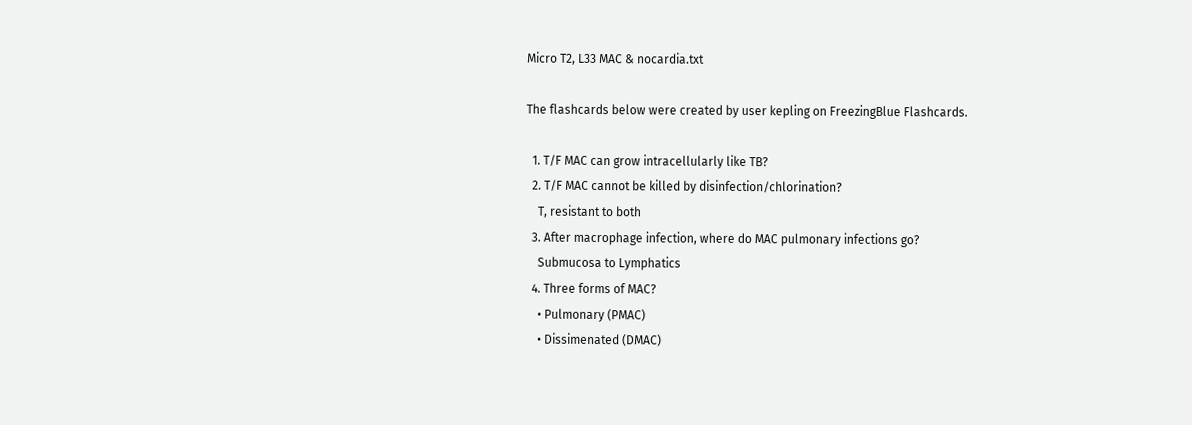Micro T2, L33 MAC & nocardia.txt

The flashcards below were created by user kepling on FreezingBlue Flashcards.

  1. T/F MAC can grow intracellularly like TB?
  2. T/F MAC cannot be killed by disinfection/chlorination?
    T, resistant to both
  3. After macrophage infection, where do MAC pulmonary infections go?
    Submucosa to Lymphatics
  4. Three forms of MAC?
    • Pulmonary (PMAC)
    • Dissimenated (DMAC)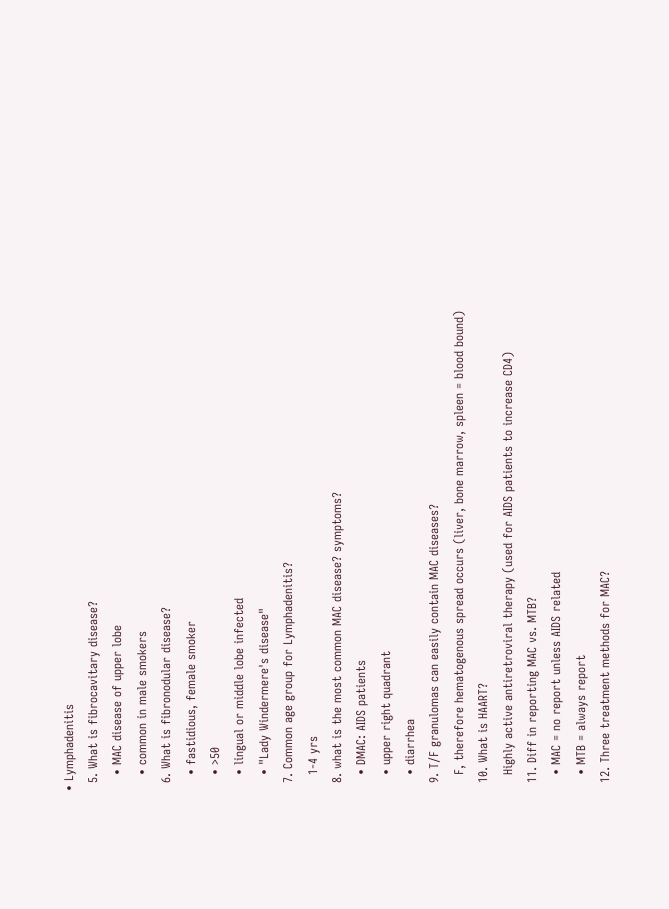• Lymphadenitis
  5. What is fibrocavitary disease?
    • MAC disease of upper lobe
    • common in male smokers
  6. What is fibronodular disease?
    • fastidious, female smoker
    • >50
    • lingual or middle lobe infected
    • "Lady Windermere's disease"
  7. Common age group for Lymphadenitis?
    1-4 yrs
  8. what is the most common MAC disease? symptoms?
    • DMAC: AIDS patients
    • upper right quadrant
    • diarrhea
  9. T/F granulomas can easily contain MAC diseases?
    F, therefore hematogenous spread occurs (liver, bone marrow, spleen = blood bound)
  10. What is HAART?
    Highly active antiretroviral therapy (used for AIDS patients to increase CD4)
  11. Diff in reporting MAC vs. MTB?
    • MAC = no report unless AIDS related
    • MTB = always report
  12. Three treatment methods for MAC?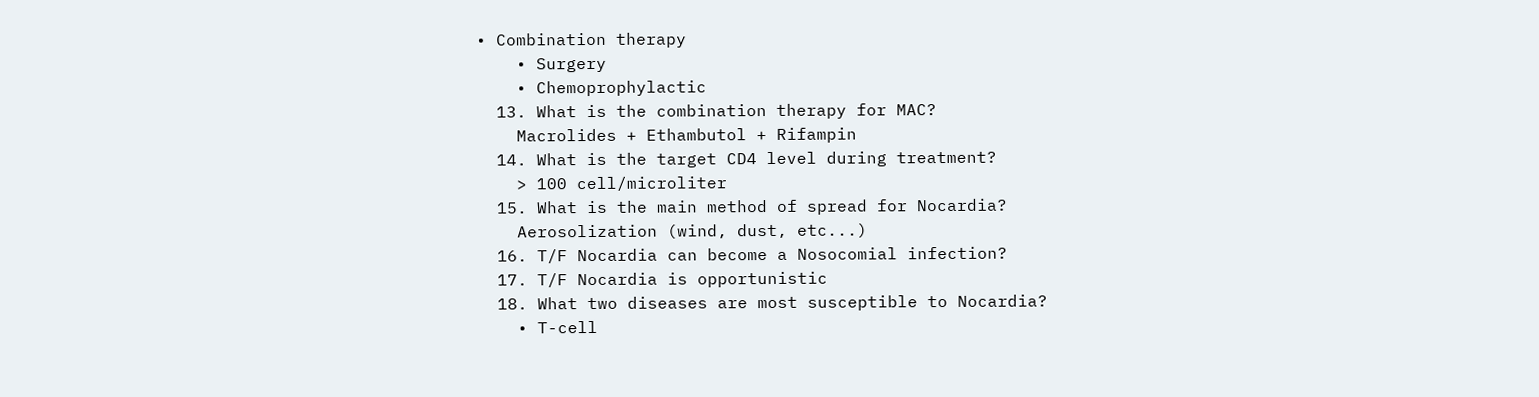• Combination therapy
    • Surgery
    • Chemoprophylactic
  13. What is the combination therapy for MAC?
    Macrolides + Ethambutol + Rifampin
  14. What is the target CD4 level during treatment?
    > 100 cell/microliter
  15. What is the main method of spread for Nocardia?
    Aerosolization (wind, dust, etc...)
  16. T/F Nocardia can become a Nosocomial infection?
  17. T/F Nocardia is opportunistic
  18. What two diseases are most susceptible to Nocardia?
    • T-cell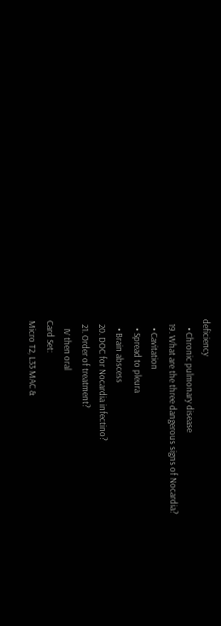deficiency
    • Chronic pulmonary disease
  19. What are the three dangerous signs of Nocardia?
    • Cavitation
    • Spread to pleura
    • Brain abscess
  20. DOC for Nocardia infectino?
  21. Order of treatment?
    IV then oral
Card Set:
Micro T2, L33 MAC &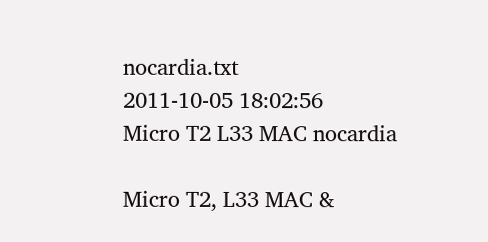nocardia.txt
2011-10-05 18:02:56
Micro T2 L33 MAC nocardia

Micro T2, L33 MAC &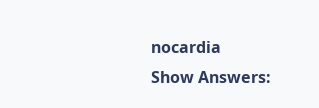nocardia
Show Answers: